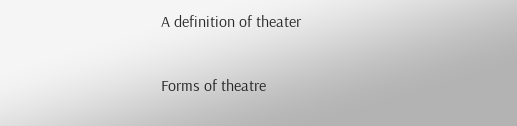A definition of theater

Forms of theatre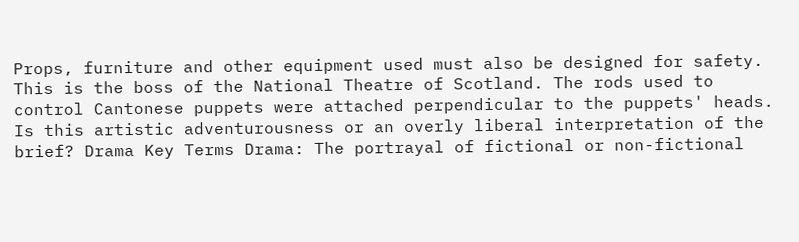Props, furniture and other equipment used must also be designed for safety. This is the boss of the National Theatre of Scotland. The rods used to control Cantonese puppets were attached perpendicular to the puppets' heads. Is this artistic adventurousness or an overly liberal interpretation of the brief? Drama Key Terms Drama: The portrayal of fictional or non-fictional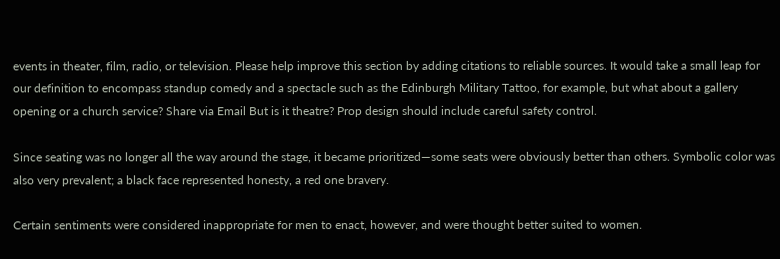events in theater, film, radio, or television. Please help improve this section by adding citations to reliable sources. It would take a small leap for our definition to encompass standup comedy and a spectacle such as the Edinburgh Military Tattoo, for example, but what about a gallery opening or a church service? Share via Email But is it theatre? Prop design should include careful safety control.

Since seating was no longer all the way around the stage, it became prioritized—some seats were obviously better than others. Symbolic color was also very prevalent; a black face represented honesty, a red one bravery.

Certain sentiments were considered inappropriate for men to enact, however, and were thought better suited to women.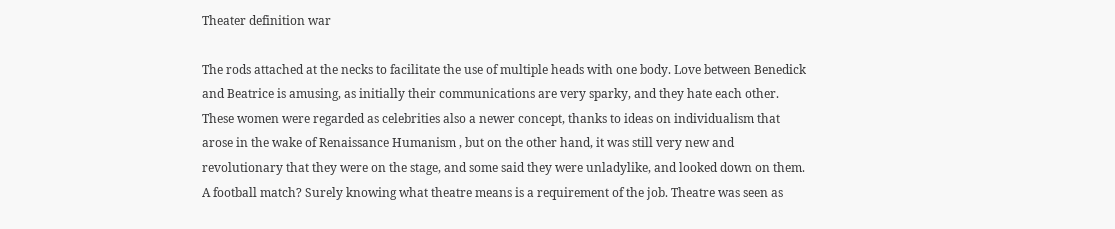Theater definition war

The rods attached at the necks to facilitate the use of multiple heads with one body. Love between Benedick and Beatrice is amusing, as initially their communications are very sparky, and they hate each other. These women were regarded as celebrities also a newer concept, thanks to ideas on individualism that arose in the wake of Renaissance Humanism , but on the other hand, it was still very new and revolutionary that they were on the stage, and some said they were unladylike, and looked down on them. A football match? Surely knowing what theatre means is a requirement of the job. Theatre was seen as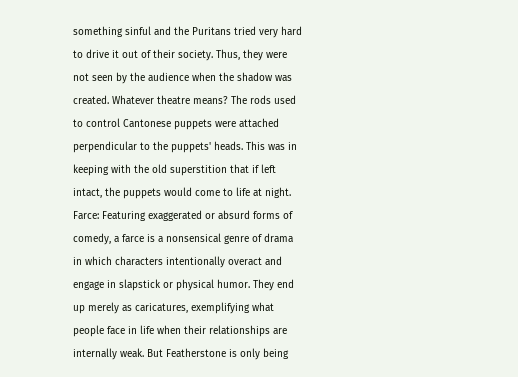something sinful and the Puritans tried very hard to drive it out of their society. Thus, they were not seen by the audience when the shadow was created. Whatever theatre means? The rods used to control Cantonese puppets were attached perpendicular to the puppets' heads. This was in keeping with the old superstition that if left intact, the puppets would come to life at night. Farce: Featuring exaggerated or absurd forms of comedy, a farce is a nonsensical genre of drama in which characters intentionally overact and engage in slapstick or physical humor. They end up merely as caricatures, exemplifying what people face in life when their relationships are internally weak. But Featherstone is only being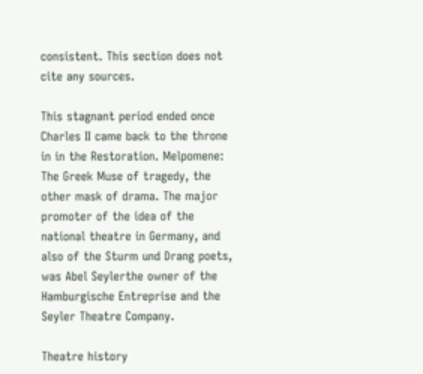consistent. This section does not cite any sources.

This stagnant period ended once Charles II came back to the throne in in the Restoration. Melpomene: The Greek Muse of tragedy, the other mask of drama. The major promoter of the idea of the national theatre in Germany, and also of the Sturm und Drang poets, was Abel Seylerthe owner of the Hamburgische Entreprise and the Seyler Theatre Company.

Theatre history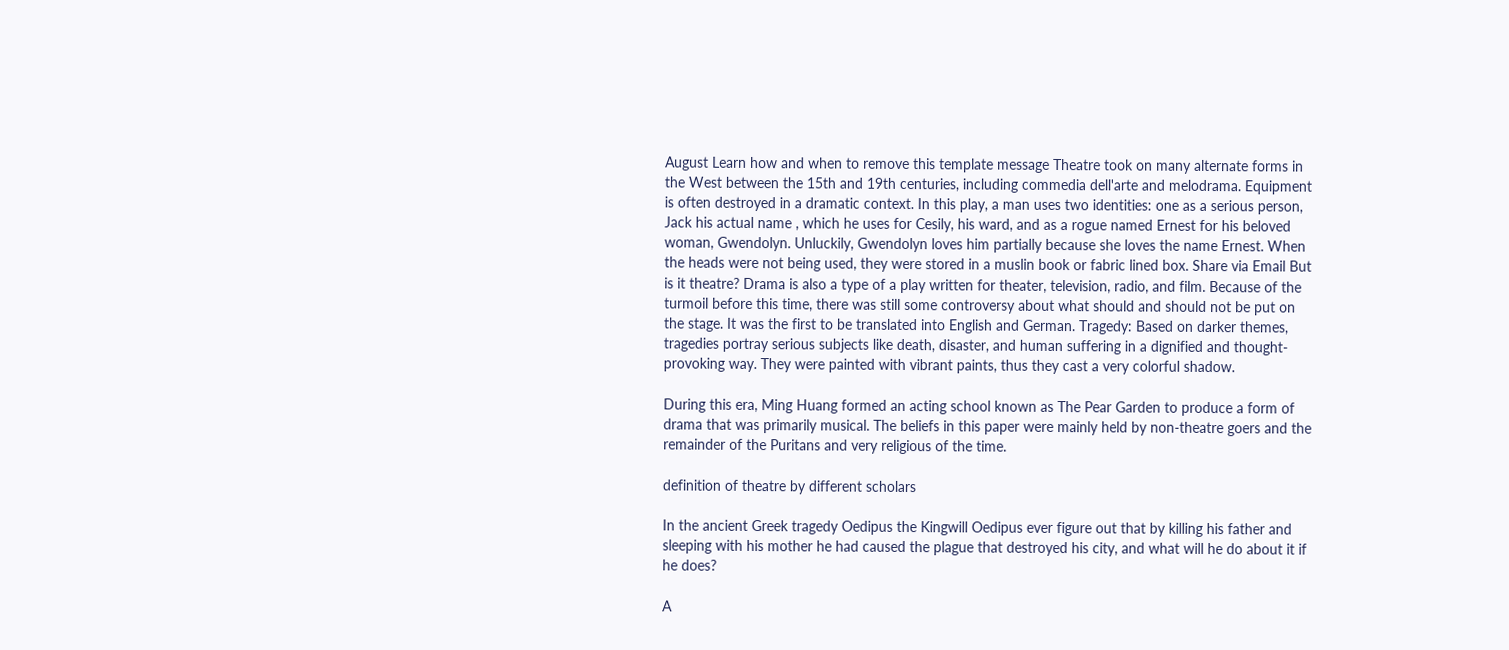August Learn how and when to remove this template message Theatre took on many alternate forms in the West between the 15th and 19th centuries, including commedia dell'arte and melodrama. Equipment is often destroyed in a dramatic context. In this play, a man uses two identities: one as a serious person, Jack his actual name , which he uses for Cesily, his ward, and as a rogue named Ernest for his beloved woman, Gwendolyn. Unluckily, Gwendolyn loves him partially because she loves the name Ernest. When the heads were not being used, they were stored in a muslin book or fabric lined box. Share via Email But is it theatre? Drama is also a type of a play written for theater, television, radio, and film. Because of the turmoil before this time, there was still some controversy about what should and should not be put on the stage. It was the first to be translated into English and German. Tragedy: Based on darker themes, tragedies portray serious subjects like death, disaster, and human suffering in a dignified and thought-provoking way. They were painted with vibrant paints, thus they cast a very colorful shadow.

During this era, Ming Huang formed an acting school known as The Pear Garden to produce a form of drama that was primarily musical. The beliefs in this paper were mainly held by non-theatre goers and the remainder of the Puritans and very religious of the time.

definition of theatre by different scholars

In the ancient Greek tragedy Oedipus the Kingwill Oedipus ever figure out that by killing his father and sleeping with his mother he had caused the plague that destroyed his city, and what will he do about it if he does?

A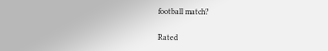football match?

Rated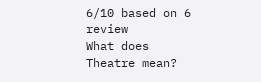6/10 based on 6 review
What does Theatre mean?